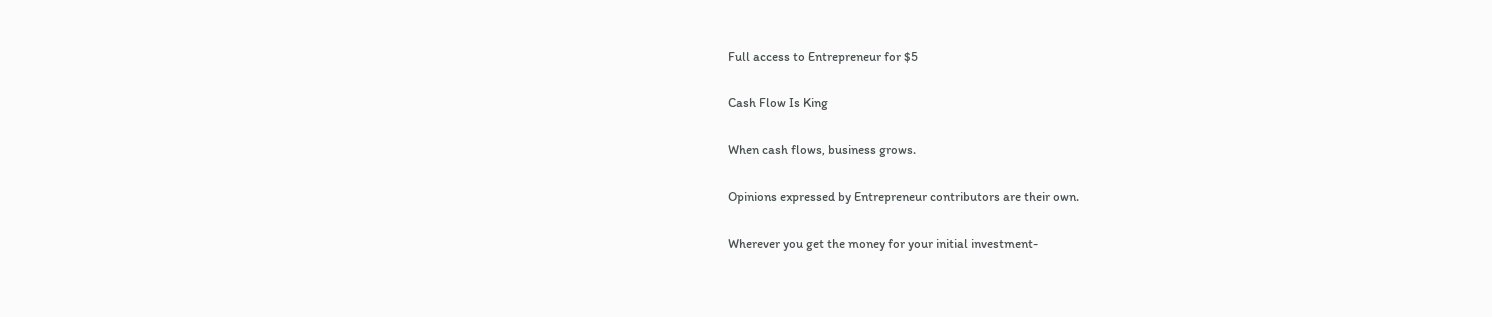Full access to Entrepreneur for $5

Cash Flow Is King

When cash flows, business grows.

Opinions expressed by Entrepreneur contributors are their own.

Wherever you get the money for your initial investment-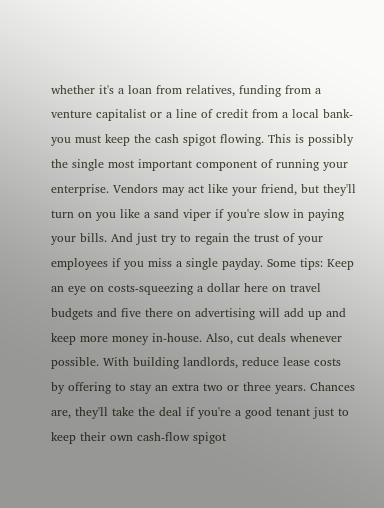whether it's a loan from relatives, funding from a venture capitalist or a line of credit from a local bank-you must keep the cash spigot flowing. This is possibly the single most important component of running your enterprise. Vendors may act like your friend, but they'll turn on you like a sand viper if you're slow in paying your bills. And just try to regain the trust of your employees if you miss a single payday. Some tips: Keep an eye on costs-squeezing a dollar here on travel budgets and five there on advertising will add up and keep more money in-house. Also, cut deals whenever possible. With building landlords, reduce lease costs by offering to stay an extra two or three years. Chances are, they'll take the deal if you're a good tenant just to keep their own cash-flow spigot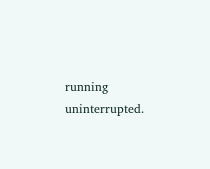running uninterrupted.